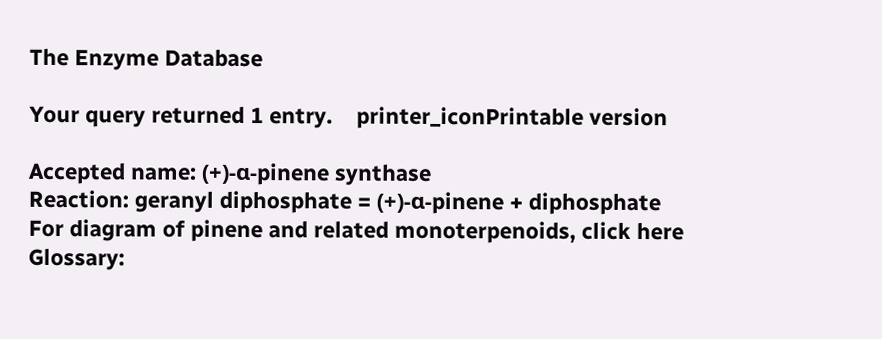The Enzyme Database

Your query returned 1 entry.    printer_iconPrintable version

Accepted name: (+)-α-pinene synthase
Reaction: geranyl diphosphate = (+)-α-pinene + diphosphate
For diagram of pinene and related monoterpenoids, click here
Glossary: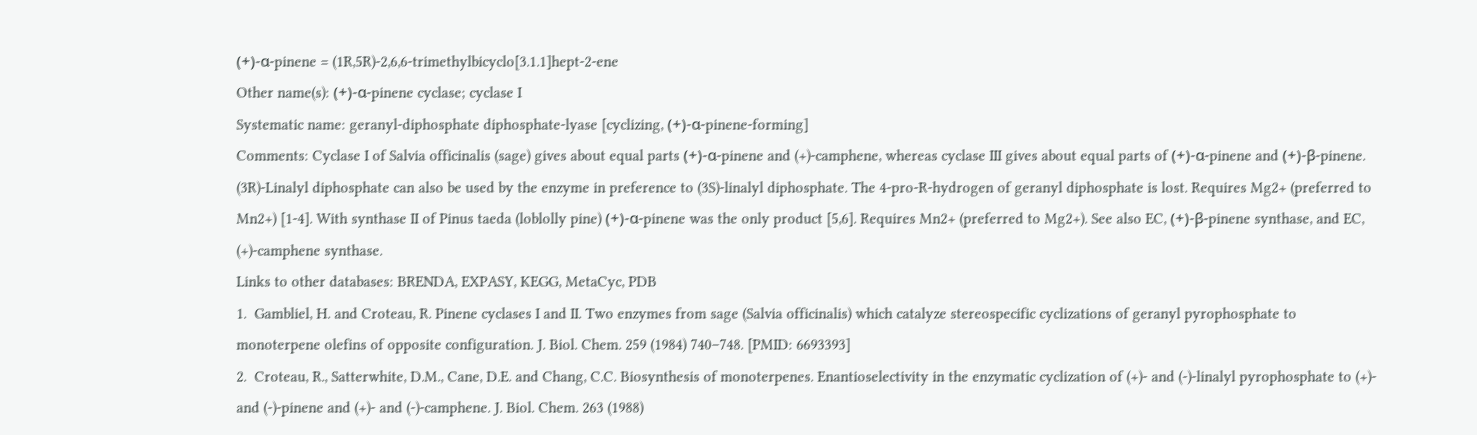(+)-α-pinene = (1R,5R)-2,6,6-trimethylbicyclo[3.1.1]hept-2-ene
Other name(s): (+)-α-pinene cyclase; cyclase I
Systematic name: geranyl-diphosphate diphosphate-lyase [cyclizing, (+)-α-pinene-forming]
Comments: Cyclase I of Salvia officinalis (sage) gives about equal parts (+)-α-pinene and (+)-camphene, whereas cyclase III gives about equal parts of (+)-α-pinene and (+)-β-pinene. (3R)-Linalyl diphosphate can also be used by the enzyme in preference to (3S)-linalyl diphosphate. The 4-pro-R-hydrogen of geranyl diphosphate is lost. Requires Mg2+ (preferred to Mn2+) [1-4]. With synthase II of Pinus taeda (loblolly pine) (+)-α-pinene was the only product [5,6]. Requires Mn2+ (preferred to Mg2+). See also EC, (+)-β-pinene synthase, and EC, (+)-camphene synthase.
Links to other databases: BRENDA, EXPASY, KEGG, MetaCyc, PDB
1.  Gambliel, H. and Croteau, R. Pinene cyclases I and II. Two enzymes from sage (Salvia officinalis) which catalyze stereospecific cyclizations of geranyl pyrophosphate to monoterpene olefins of opposite configuration. J. Biol. Chem. 259 (1984) 740–748. [PMID: 6693393]
2.  Croteau, R., Satterwhite, D.M., Cane, D.E. and Chang, C.C. Biosynthesis of monoterpenes. Enantioselectivity in the enzymatic cyclization of (+)- and (-)-linalyl pyrophosphate to (+)- and (-)-pinene and (+)- and (-)-camphene. J. Biol. Chem. 263 (1988)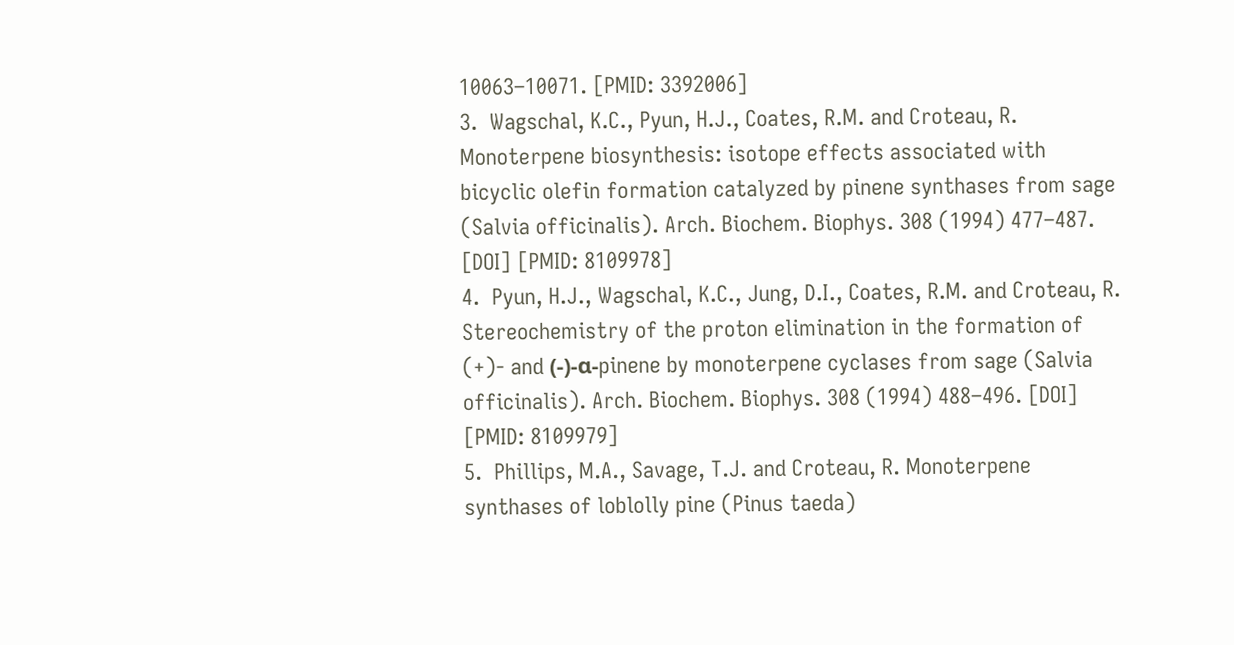10063–10071. [PMID: 3392006]
3.  Wagschal, K.C., Pyun, H.J., Coates, R.M. and Croteau, R. Monoterpene biosynthesis: isotope effects associated with bicyclic olefin formation catalyzed by pinene synthases from sage (Salvia officinalis). Arch. Biochem. Biophys. 308 (1994) 477–487. [DOI] [PMID: 8109978]
4.  Pyun, H.J., Wagschal, K.C., Jung, D.I., Coates, R.M. and Croteau, R. Stereochemistry of the proton elimination in the formation of (+)- and (-)-α-pinene by monoterpene cyclases from sage (Salvia officinalis). Arch. Biochem. Biophys. 308 (1994) 488–496. [DOI] [PMID: 8109979]
5.  Phillips, M.A., Savage, T.J. and Croteau, R. Monoterpene synthases of loblolly pine (Pinus taeda)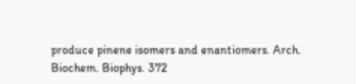produce pinene isomers and enantiomers. Arch. Biochem. Biophys. 372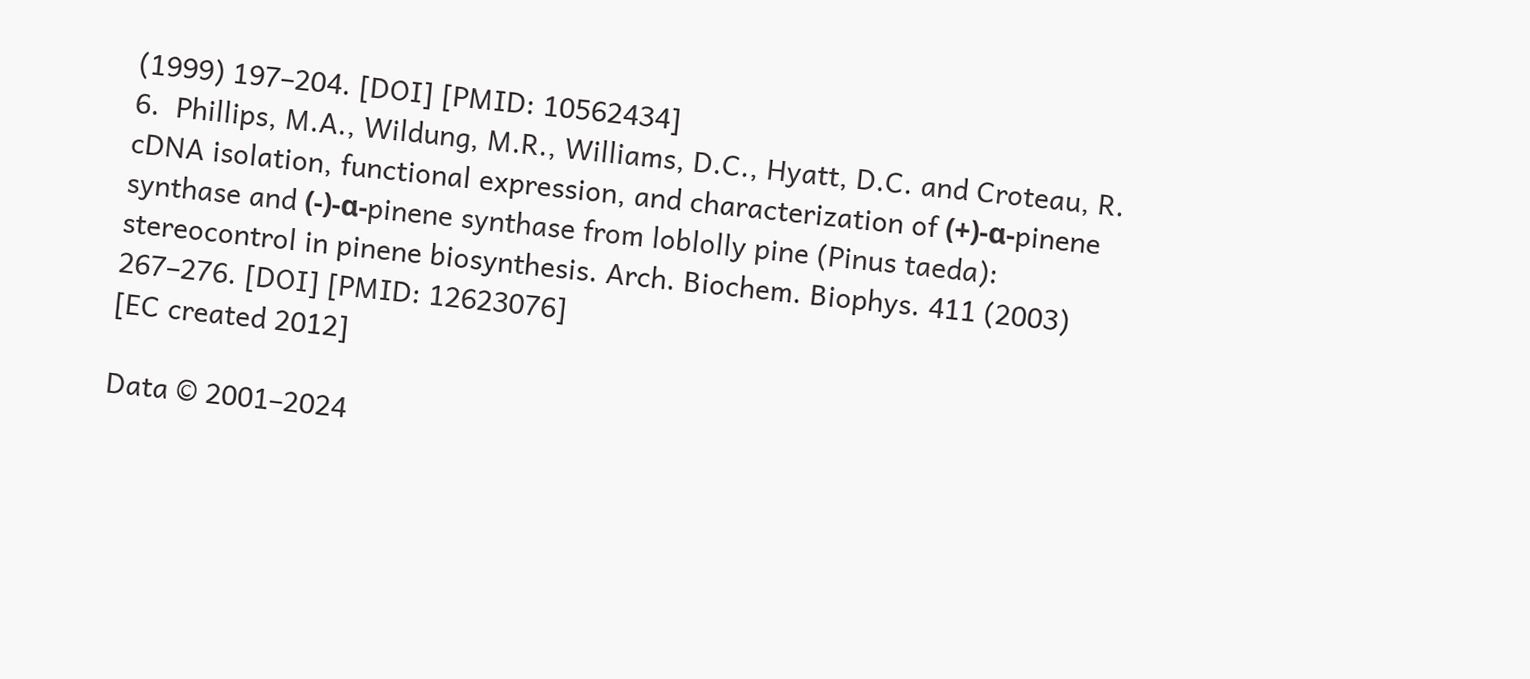(1999) 197–204. [DOI] [PMID: 10562434]
6.  Phillips, M.A., Wildung, M.R., Williams, D.C., Hyatt, D.C. and Croteau, R. cDNA isolation, functional expression, and characterization of (+)-α-pinene synthase and (-)-α-pinene synthase from loblolly pine (Pinus taeda): stereocontrol in pinene biosynthesis. Arch. Biochem. Biophys. 411 (2003) 267–276. [DOI] [PMID: 12623076]
[EC created 2012]

Data © 2001–2024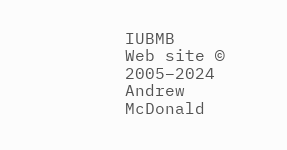IUBMB
Web site © 2005–2024 Andrew McDonald